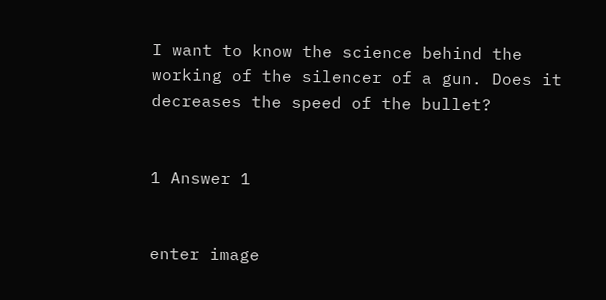I want to know the science behind the working of the silencer of a gun. Does it decreases the speed of the bullet?


1 Answer 1


enter image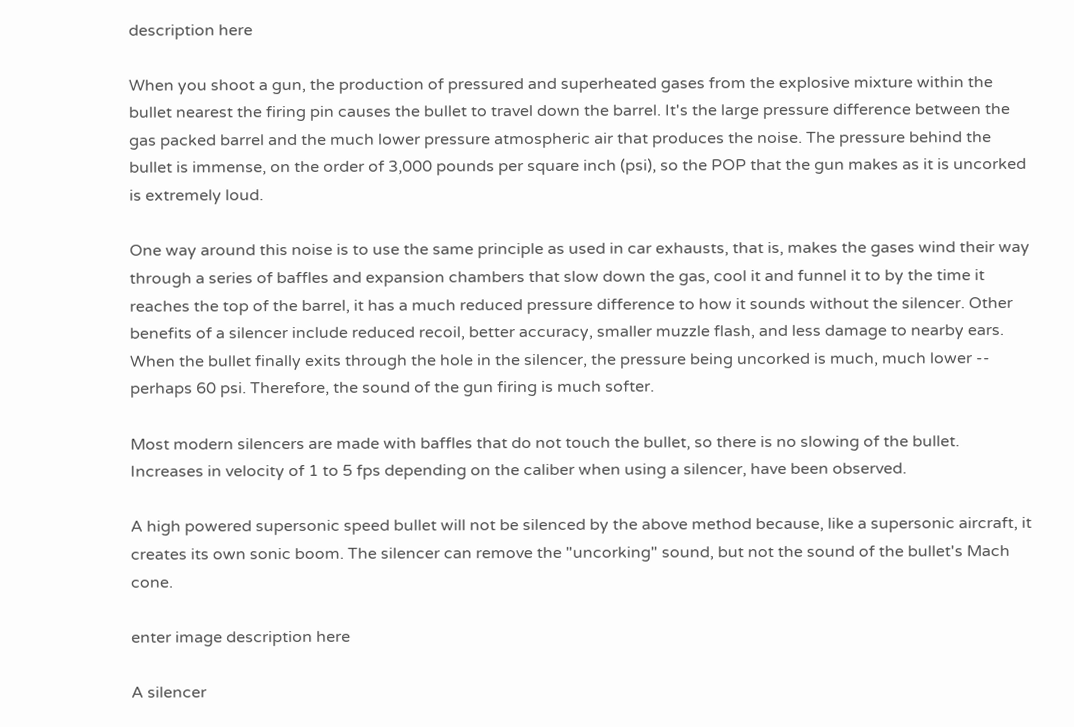description here

When you shoot a gun, the production of pressured and superheated gases from the explosive mixture within the bullet nearest the firing pin causes the bullet to travel down the barrel. It's the large pressure difference between the gas packed barrel and the much lower pressure atmospheric air that produces the noise. The pressure behind the bullet is immense, on the order of 3,000 pounds per square inch (psi), so the POP that the gun makes as it is uncorked is extremely loud.

One way around this noise is to use the same principle as used in car exhausts, that is, makes the gases wind their way through a series of baffles and expansion chambers that slow down the gas, cool it and funnel it to by the time it reaches the top of the barrel, it has a much reduced pressure difference to how it sounds without the silencer. Other benefits of a silencer include reduced recoil, better accuracy, smaller muzzle flash, and less damage to nearby ears. When the bullet finally exits through the hole in the silencer, the pressure being uncorked is much, much lower -- perhaps 60 psi. Therefore, the sound of the gun firing is much softer.

Most modern silencers are made with baffles that do not touch the bullet, so there is no slowing of the bullet. Increases in velocity of 1 to 5 fps depending on the caliber when using a silencer, have been observed.

A high powered supersonic speed bullet will not be silenced by the above method because, like a supersonic aircraft, it creates its own sonic boom. The silencer can remove the "uncorking" sound, but not the sound of the bullet's Mach cone.

enter image description here

A silencer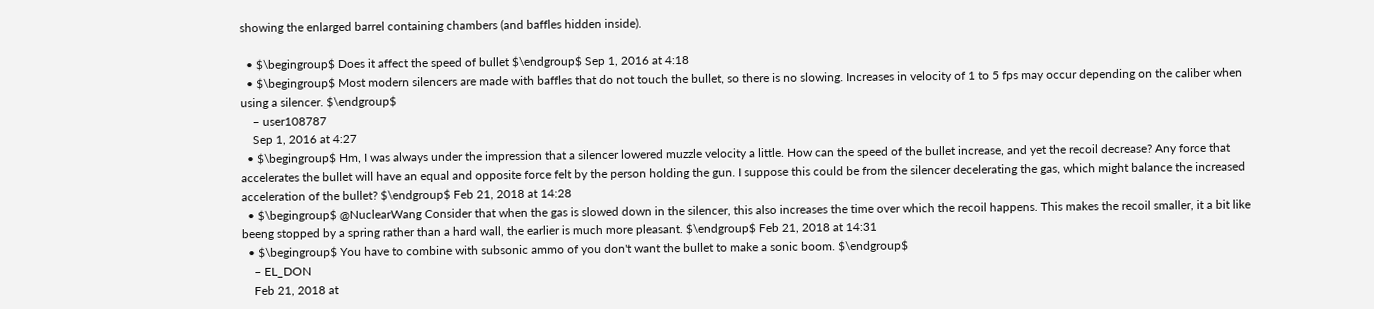showing the enlarged barrel containing chambers (and baffles hidden inside).

  • $\begingroup$ Does it affect the speed of bullet $\endgroup$ Sep 1, 2016 at 4:18
  • $\begingroup$ Most modern silencers are made with baffles that do not touch the bullet, so there is no slowing. Increases in velocity of 1 to 5 fps may occur depending on the caliber when using a silencer. $\endgroup$
    – user108787
    Sep 1, 2016 at 4:27
  • $\begingroup$ Hm, I was always under the impression that a silencer lowered muzzle velocity a little. How can the speed of the bullet increase, and yet the recoil decrease? Any force that accelerates the bullet will have an equal and opposite force felt by the person holding the gun. I suppose this could be from the silencer decelerating the gas, which might balance the increased acceleration of the bullet? $\endgroup$ Feb 21, 2018 at 14:28
  • $\begingroup$ @NuclearWang Consider that when the gas is slowed down in the silencer, this also increases the time over which the recoil happens. This makes the recoil smaller, it a bit like beeng stopped by a spring rather than a hard wall, the earlier is much more pleasant. $\endgroup$ Feb 21, 2018 at 14:31
  • $\begingroup$ You have to combine with subsonic ammo of you don't want the bullet to make a sonic boom. $\endgroup$
    – EL_DON
    Feb 21, 2018 at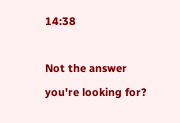14:38

Not the answer you're looking for?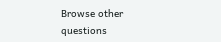Browse other questions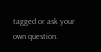tagged or ask your own question.